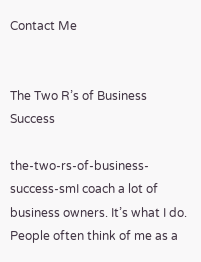Contact Me


The Two R’s of Business Success

the-two-rs-of-business-success-smI coach a lot of business owners. It’s what I do. People often think of me as a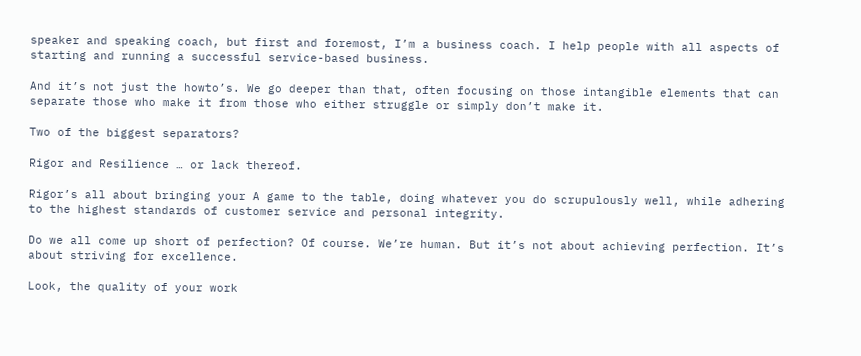speaker and speaking coach, but first and foremost, I’m a business coach. I help people with all aspects of starting and running a successful service-based business.

And it’s not just the howto’s. We go deeper than that, often focusing on those intangible elements that can separate those who make it from those who either struggle or simply don’t make it.

Two of the biggest separators?

Rigor and Resilience … or lack thereof.

Rigor’s all about bringing your A game to the table, doing whatever you do scrupulously well, while adhering to the highest standards of customer service and personal integrity.

Do we all come up short of perfection? Of course. We’re human. But it’s not about achieving perfection. It’s about striving for excellence.

Look, the quality of your work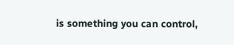is something you can control,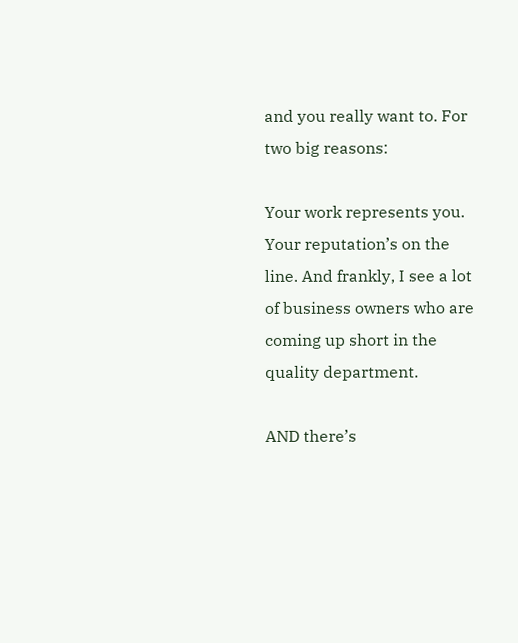and you really want to. For two big reasons:

Your work represents you. Your reputation’s on the line. And frankly, I see a lot of business owners who are coming up short in the quality department.

AND there’s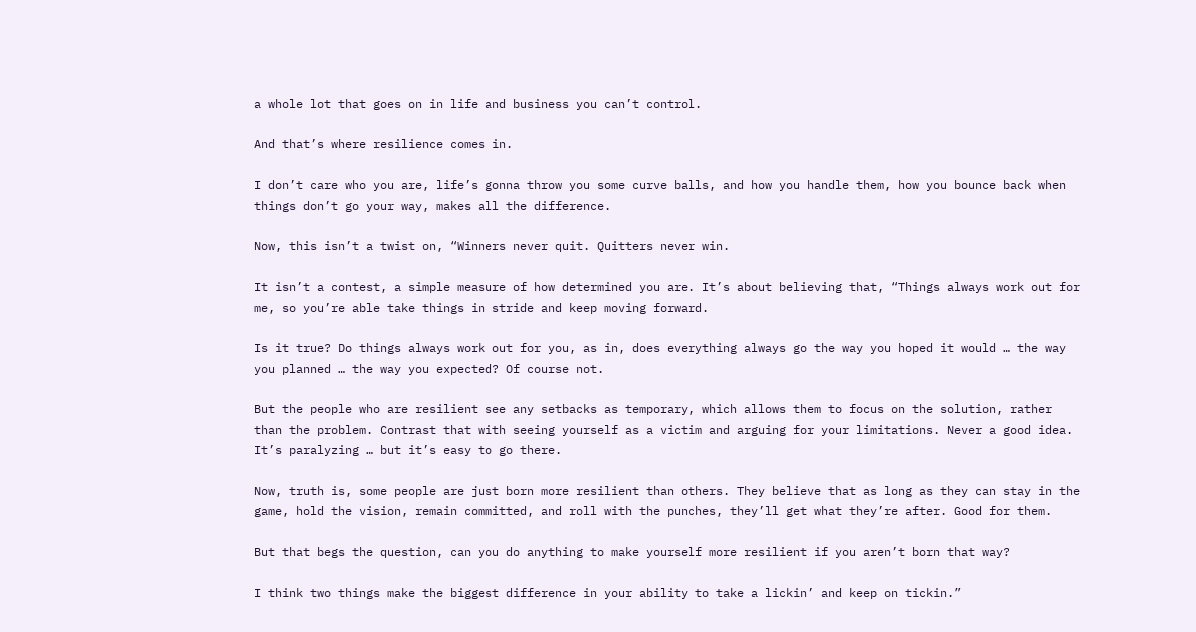a whole lot that goes on in life and business you can’t control.

And that’s where resilience comes in.

I don’t care who you are, life’s gonna throw you some curve balls, and how you handle them, how you bounce back when things don’t go your way, makes all the difference.

Now, this isn’t a twist on, “Winners never quit. Quitters never win.

It isn’t a contest, a simple measure of how determined you are. It’s about believing that, “Things always work out for me, so you’re able take things in stride and keep moving forward.

Is it true? Do things always work out for you, as in, does everything always go the way you hoped it would … the way you planned … the way you expected? Of course not.

But the people who are resilient see any setbacks as temporary, which allows them to focus on the solution, rather than the problem. Contrast that with seeing yourself as a victim and arguing for your limitations. Never a good idea. It’s paralyzing … but it’s easy to go there.

Now, truth is, some people are just born more resilient than others. They believe that as long as they can stay in the game, hold the vision, remain committed, and roll with the punches, they’ll get what they’re after. Good for them.

But that begs the question, can you do anything to make yourself more resilient if you aren’t born that way?

I think two things make the biggest difference in your ability to take a lickin’ and keep on tickin.”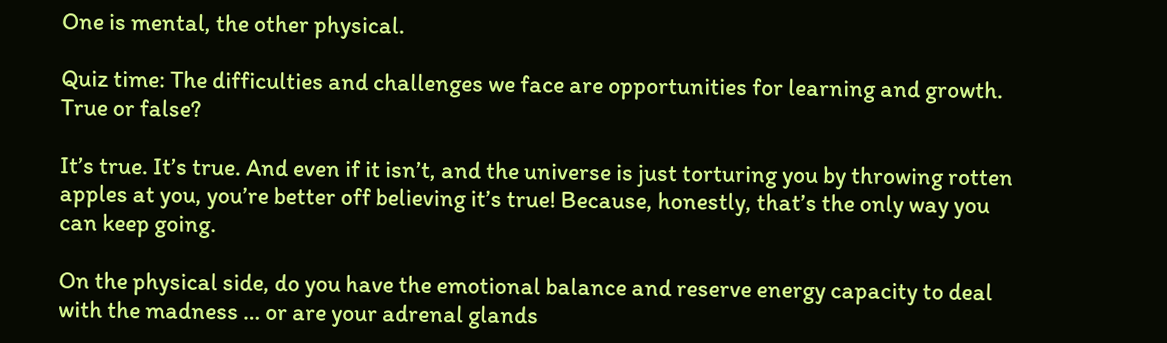One is mental, the other physical.

Quiz time: The difficulties and challenges we face are opportunities for learning and growth. True or false?

It’s true. It’s true. And even if it isn’t, and the universe is just torturing you by throwing rotten apples at you, you’re better off believing it’s true! Because, honestly, that’s the only way you can keep going.

On the physical side, do you have the emotional balance and reserve energy capacity to deal with the madness … or are your adrenal glands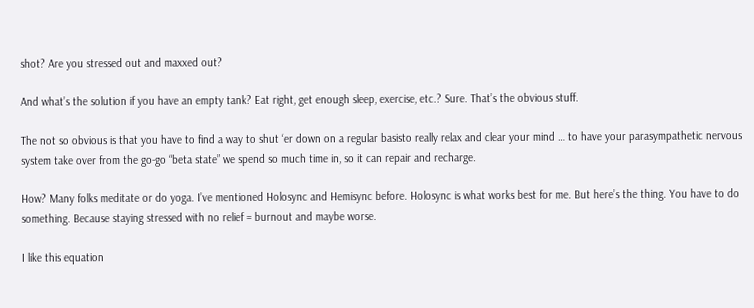shot? Are you stressed out and maxxed out?

And what’s the solution if you have an empty tank? Eat right, get enough sleep, exercise, etc.? Sure. That’s the obvious stuff.

The not so obvious is that you have to find a way to shut ‘er down on a regular basisto really relax and clear your mind … to have your parasympathetic nervous system take over from the go-go “beta state” we spend so much time in, so it can repair and recharge.

How? Many folks meditate or do yoga. I’ve mentioned Holosync and Hemisync before. Holosync is what works best for me. But here’s the thing. You have to do something. Because staying stressed with no relief = burnout and maybe worse.

I like this equation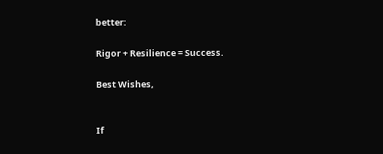better:

Rigor + Resilience = Success.

Best Wishes,


If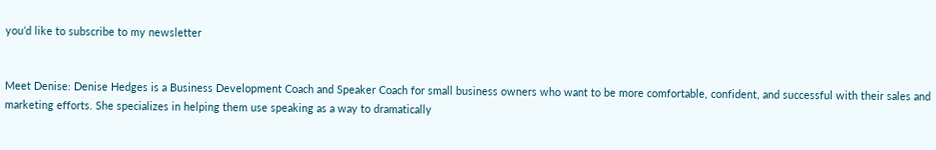you’d like to subscribe to my newsletter


Meet Denise: Denise Hedges is a Business Development Coach and Speaker Coach for small business owners who want to be more comfortable, confident, and successful with their sales and marketing efforts. She specializes in helping them use speaking as a way to dramatically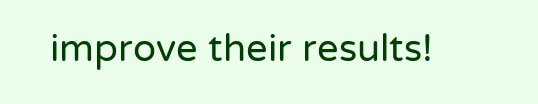improve their results!